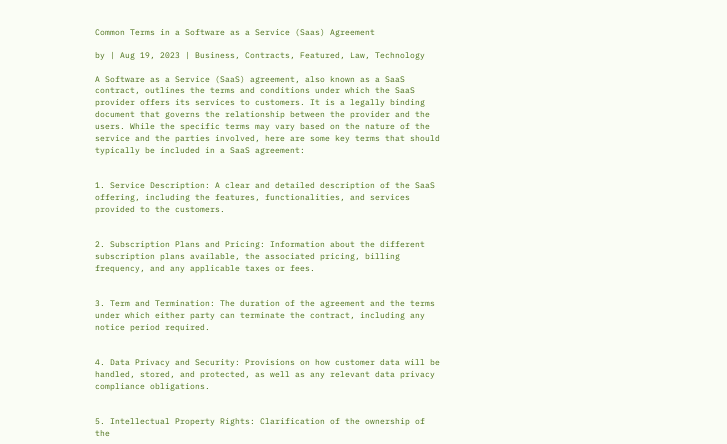Common Terms in a Software as a Service (Saas) Agreement

by | Aug 19, 2023 | Business, Contracts, Featured, Law, Technology

A Software as a Service (SaaS) agreement, also known as a SaaS contract, outlines the terms and conditions under which the SaaS provider offers its services to customers. It is a legally binding document that governs the relationship between the provider and the users. While the specific terms may vary based on the nature of the service and the parties involved, here are some key terms that should typically be included in a SaaS agreement:


1. Service Description: A clear and detailed description of the SaaS offering, including the features, functionalities, and services provided to the customers.


2. Subscription Plans and Pricing: Information about the different subscription plans available, the associated pricing, billing frequency, and any applicable taxes or fees.


3. Term and Termination: The duration of the agreement and the terms under which either party can terminate the contract, including any notice period required.


4. Data Privacy and Security: Provisions on how customer data will be handled, stored, and protected, as well as any relevant data privacy compliance obligations.


5. Intellectual Property Rights: Clarification of the ownership of the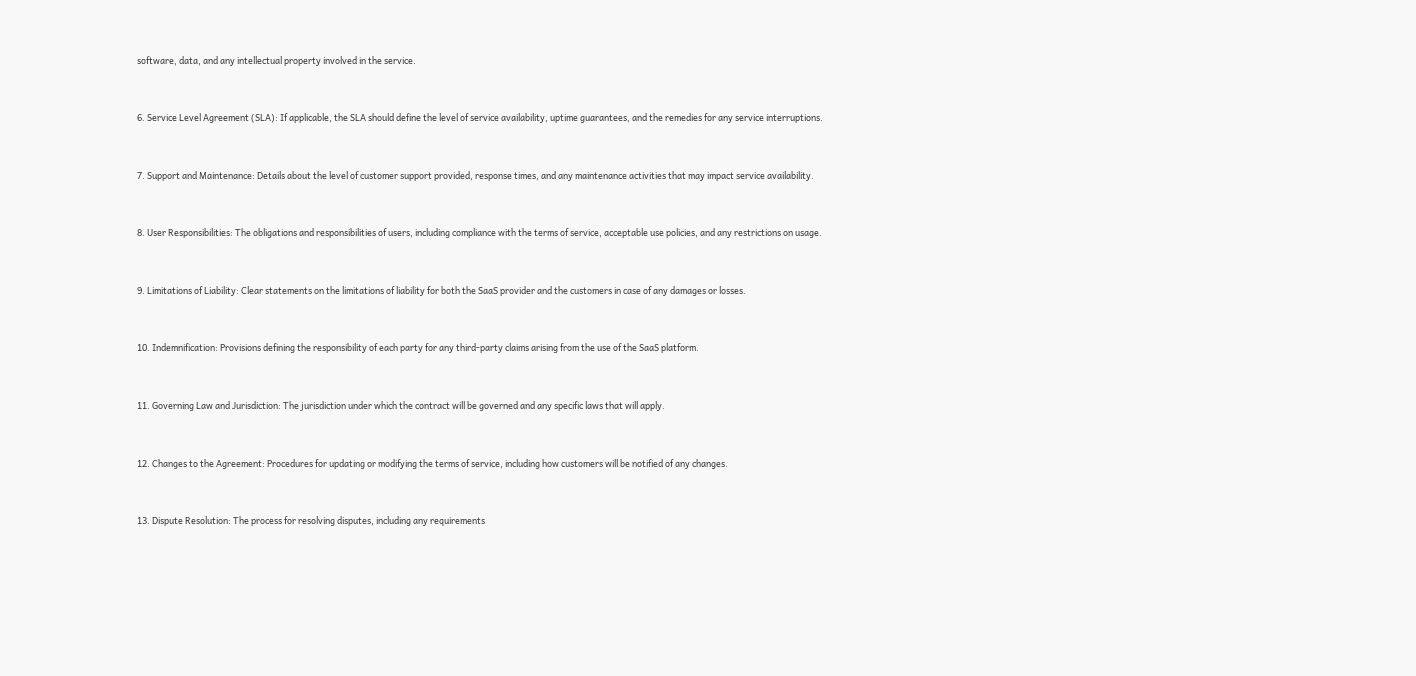software, data, and any intellectual property involved in the service.


6. Service Level Agreement (SLA): If applicable, the SLA should define the level of service availability, uptime guarantees, and the remedies for any service interruptions.


7. Support and Maintenance: Details about the level of customer support provided, response times, and any maintenance activities that may impact service availability.


8. User Responsibilities: The obligations and responsibilities of users, including compliance with the terms of service, acceptable use policies, and any restrictions on usage.


9. Limitations of Liability: Clear statements on the limitations of liability for both the SaaS provider and the customers in case of any damages or losses.


10. Indemnification: Provisions defining the responsibility of each party for any third-party claims arising from the use of the SaaS platform.


11. Governing Law and Jurisdiction: The jurisdiction under which the contract will be governed and any specific laws that will apply.


12. Changes to the Agreement: Procedures for updating or modifying the terms of service, including how customers will be notified of any changes.


13. Dispute Resolution: The process for resolving disputes, including any requirements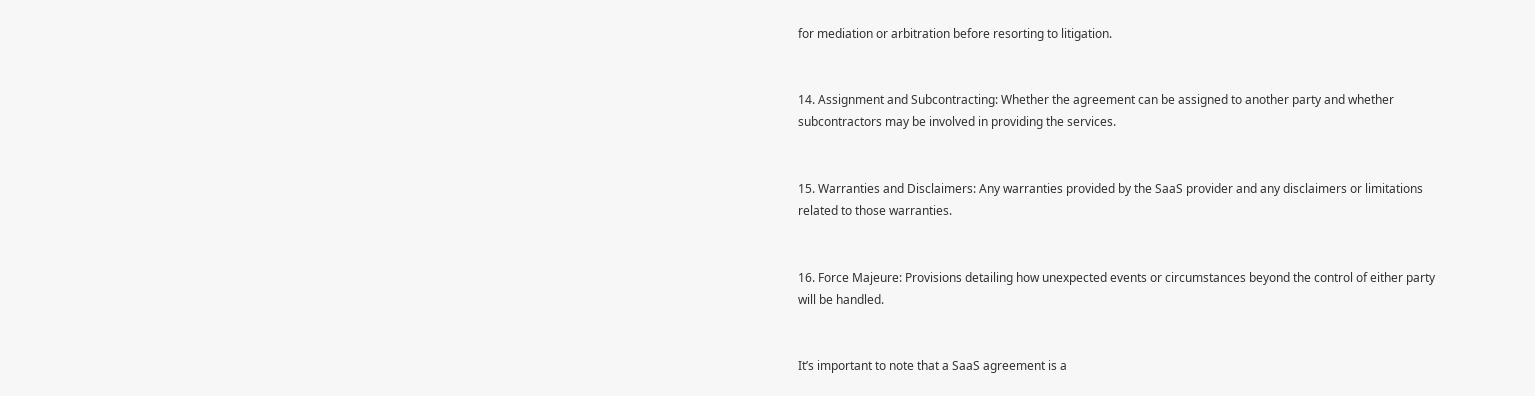for mediation or arbitration before resorting to litigation.


14. Assignment and Subcontracting: Whether the agreement can be assigned to another party and whether subcontractors may be involved in providing the services.


15. Warranties and Disclaimers: Any warranties provided by the SaaS provider and any disclaimers or limitations related to those warranties.


16. Force Majeure: Provisions detailing how unexpected events or circumstances beyond the control of either party will be handled.


It’s important to note that a SaaS agreement is a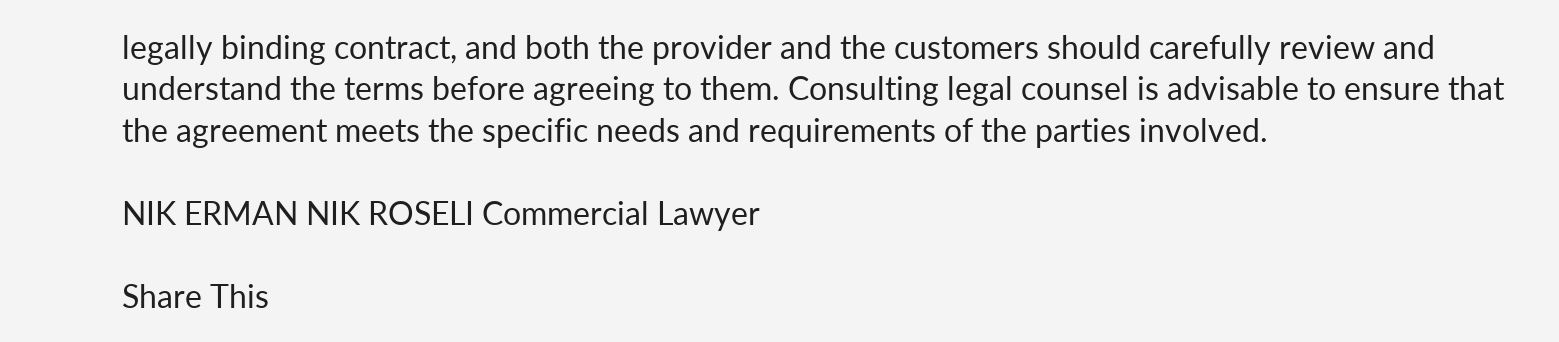legally binding contract, and both the provider and the customers should carefully review and understand the terms before agreeing to them. Consulting legal counsel is advisable to ensure that the agreement meets the specific needs and requirements of the parties involved.

NIK ERMAN NIK ROSELI Commercial Lawyer

Share This